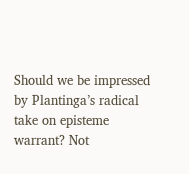Should we be impressed by Plantinga’s radical take on episteme warrant? Not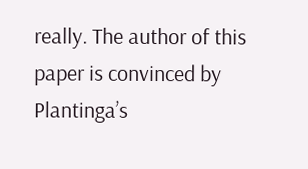really. The author of this paper is convinced by Plantinga’s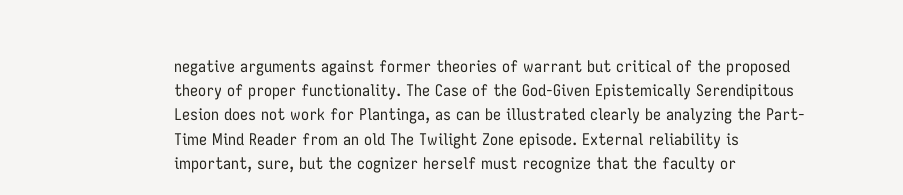negative arguments against former theories of warrant but critical of the proposed theory of proper functionality. The Case of the God-Given Epistemically Serendipitous Lesion does not work for Plantinga, as can be illustrated clearly be analyzing the Part-Time Mind Reader from an old The Twilight Zone episode. External reliability is important, sure, but the cognizer herself must recognize that the faculty or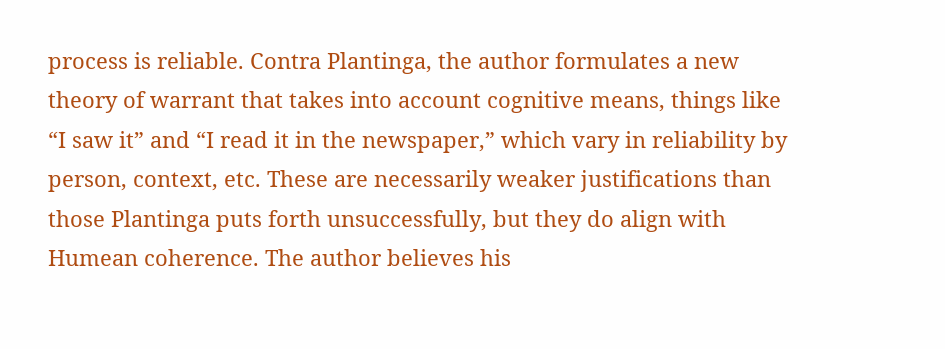process is reliable. Contra Plantinga, the author formulates a new theory of warrant that takes into account cognitive means, things like “I saw it” and “I read it in the newspaper,” which vary in reliability by person, context, etc. These are necessarily weaker justifications than those Plantinga puts forth unsuccessfully, but they do align with Humean coherence. The author believes his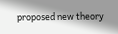proposed new theory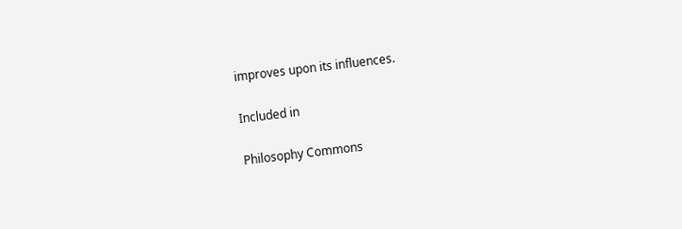improves upon its influences.

Included in

Philosophy Commons